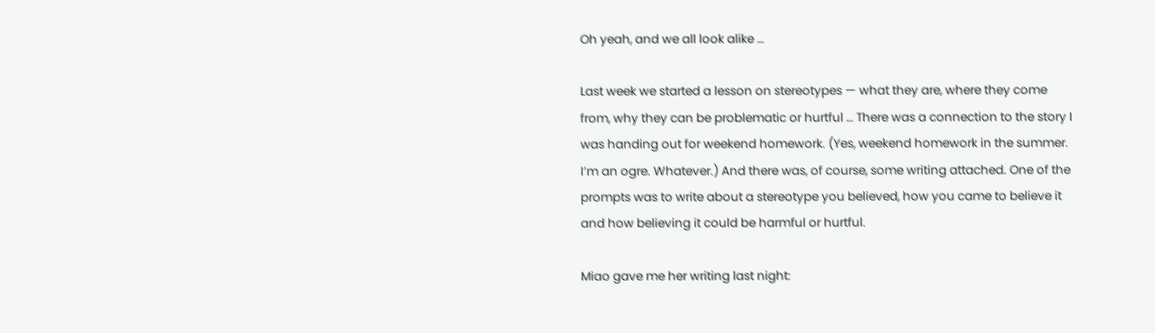Oh yeah, and we all look alike …

Last week we started a lesson on stereotypes — what they are, where they come from, why they can be problematic or hurtful … There was a connection to the story I was handing out for weekend homework. (Yes, weekend homework in the summer. I’m an ogre. Whatever.) And there was, of course, some writing attached. One of the prompts was to write about a stereotype you believed, how you came to believe it and how believing it could be harmful or hurtful.

Miao gave me her writing last night: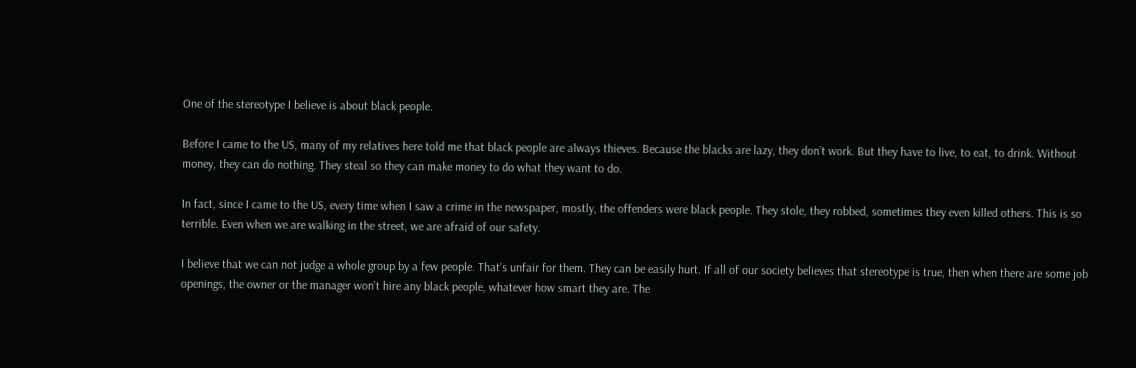One of the stereotype I believe is about black people.

Before I came to the US, many of my relatives here told me that black people are always thieves. Because the blacks are lazy, they don’t work. But they have to live, to eat, to drink. Without money, they can do nothing. They steal so they can make money to do what they want to do.

In fact, since I came to the US, every time when I saw a crime in the newspaper, mostly, the offenders were black people. They stole, they robbed, sometimes they even killed others. This is so terrible. Even when we are walking in the street, we are afraid of our safety.

I believe that we can not judge a whole group by a few people. That’s unfair for them. They can be easily hurt. If all of our society believes that stereotype is true, then when there are some job openings, the owner or the manager won’t hire any black people, whatever how smart they are. The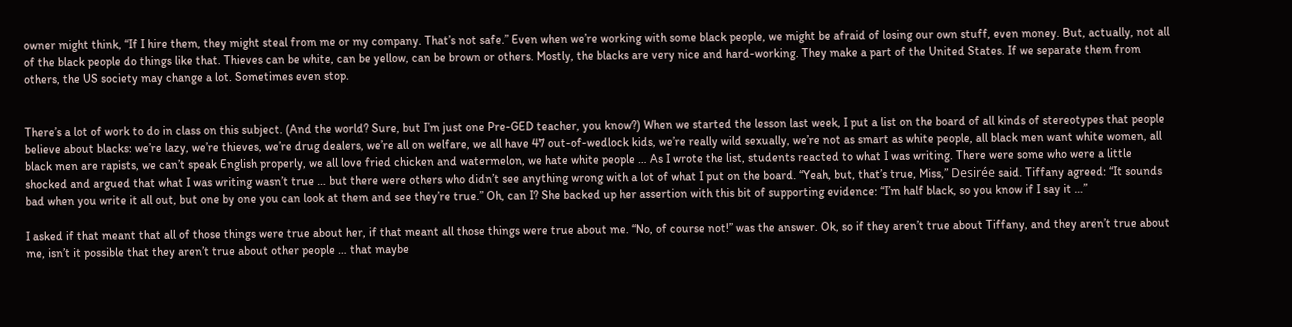owner might think, “If I hire them, they might steal from me or my company. That’s not safe.” Even when we’re working with some black people, we might be afraid of losing our own stuff, even money. But, actually, not all of the black people do things like that. Thieves can be white, can be yellow, can be brown or others. Mostly, the blacks are very nice and hard-working. They make a part of the United States. If we separate them from others, the US society may change a lot. Sometimes even stop.


There’s a lot of work to do in class on this subject. (And the world? Sure, but I’m just one Pre-GED teacher, you know?) When we started the lesson last week, I put a list on the board of all kinds of stereotypes that people believe about blacks: we’re lazy, we’re thieves, we’re drug dealers, we’re all on welfare, we all have 47 out-of-wedlock kids, we’re really wild sexually, we’re not as smart as white people, all black men want white women, all black men are rapists, we can’t speak English properly, we all love fried chicken and watermelon, we hate white people … As I wrote the list, students reacted to what I was writing. There were some who were a little shocked and argued that what I was writing wasn’t true … but there were others who didn’t see anything wrong with a lot of what I put on the board. “Yeah, but, that’s true, Miss,” Desirée said. Tiffany agreed: “It sounds bad when you write it all out, but one by one you can look at them and see they’re true.” Oh, can I? She backed up her assertion with this bit of supporting evidence: “I’m half black, so you know if I say it …”

I asked if that meant that all of those things were true about her, if that meant all those things were true about me. “No, of course not!” was the answer. Ok, so if they aren’t true about Tiffany, and they aren’t true about me, isn’t it possible that they aren’t true about other people … that maybe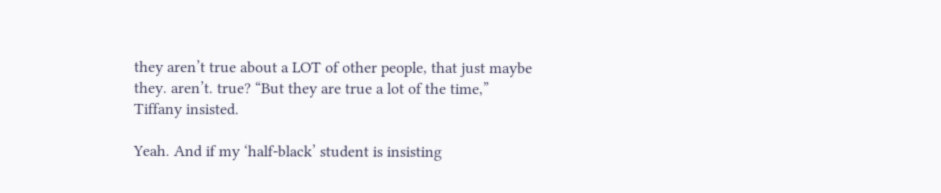they aren’t true about a LOT of other people, that just maybe they. aren’t. true? “But they are true a lot of the time,” Tiffany insisted.

Yeah. And if my ‘half-black’ student is insisting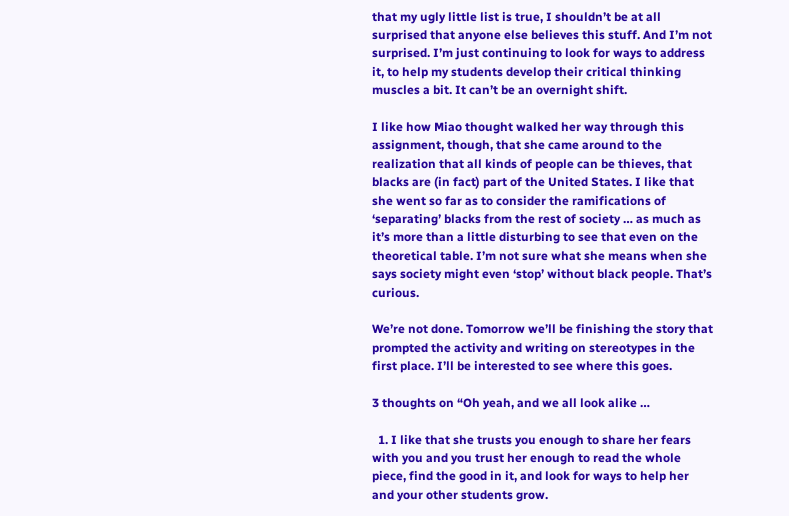that my ugly little list is true, I shouldn’t be at all surprised that anyone else believes this stuff. And I’m not surprised. I’m just continuing to look for ways to address it, to help my students develop their critical thinking muscles a bit. It can’t be an overnight shift.

I like how Miao thought walked her way through this assignment, though, that she came around to the realization that all kinds of people can be thieves, that blacks are (in fact) part of the United States. I like that she went so far as to consider the ramifications of ‘separating’ blacks from the rest of society … as much as it’s more than a little disturbing to see that even on the theoretical table. I’m not sure what she means when she says society might even ‘stop’ without black people. That’s curious.

We’re not done. Tomorrow we’ll be finishing the story that prompted the activity and writing on stereotypes in the first place. I’ll be interested to see where this goes.

3 thoughts on “Oh yeah, and we all look alike …

  1. I like that she trusts you enough to share her fears with you and you trust her enough to read the whole piece, find the good in it, and look for ways to help her and your other students grow.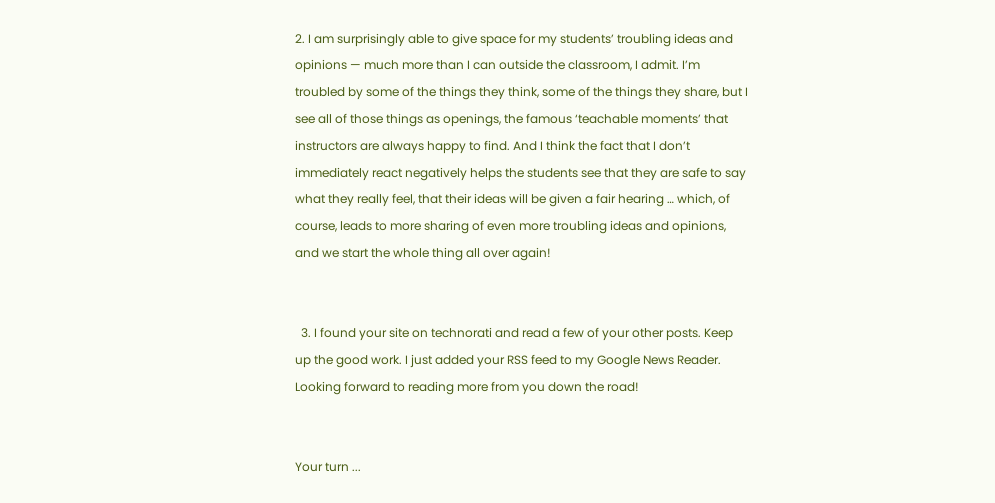2. I am surprisingly able to give space for my students’ troubling ideas and opinions — much more than I can outside the classroom, I admit. I’m troubled by some of the things they think, some of the things they share, but I see all of those things as openings, the famous ‘teachable moments’ that instructors are always happy to find. And I think the fact that I don’t immediately react negatively helps the students see that they are safe to say what they really feel, that their ideas will be given a fair hearing … which, of course, leads to more sharing of even more troubling ideas and opinions, and we start the whole thing all over again!


  3. I found your site on technorati and read a few of your other posts. Keep up the good work. I just added your RSS feed to my Google News Reader. Looking forward to reading more from you down the road!


Your turn ...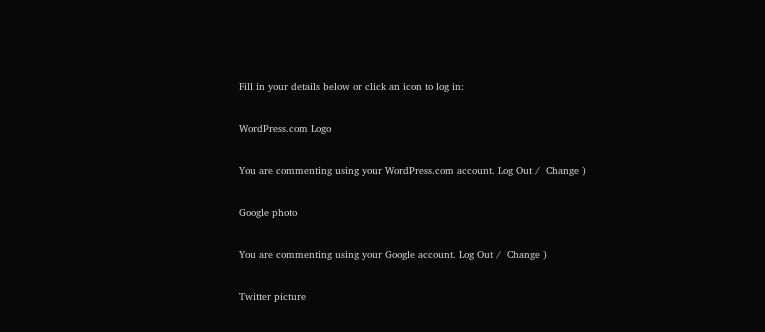Fill in your details below or click an icon to log in:

WordPress.com Logo

You are commenting using your WordPress.com account. Log Out /  Change )

Google photo

You are commenting using your Google account. Log Out /  Change )

Twitter picture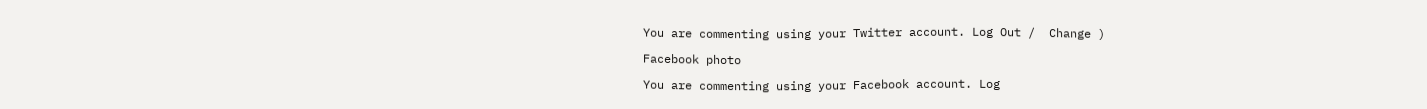You are commenting using your Twitter account. Log Out /  Change )

Facebook photo

You are commenting using your Facebook account. Log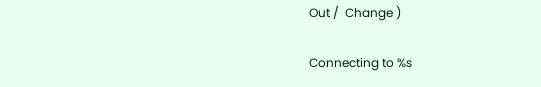Out /  Change )

Connecting to %s